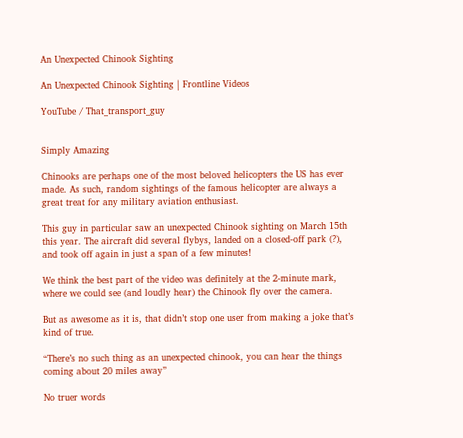An Unexpected Chinook Sighting

An Unexpected Chinook Sighting | Frontline Videos

YouTube / That_transport_guy


Simply Amazing

Chinooks are perhaps one of the most beloved helicopters the US has ever made. As such, random sightings of the famous helicopter are always a great treat for any military aviation enthusiast.

This guy in particular saw an unexpected Chinook sighting on March 15th this year. The aircraft did several flybys, landed on a closed-off park (?), and took off again in just a span of a few minutes!

We think the best part of the video was definitely at the 2-minute mark, where we could see (and loudly hear) the Chinook fly over the camera.

But as awesome as it is, that didn’t stop one user from making a joke that’s kind of true.

“There’s no such thing as an unexpected chinook, you can hear the things coming about 20 miles away”

No truer words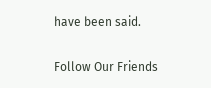have been said.


Follow Our Friends